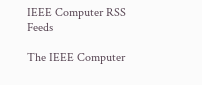IEEE Computer RSS Feeds

The IEEE Computer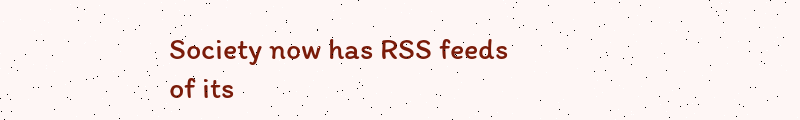Society now has RSS feeds of its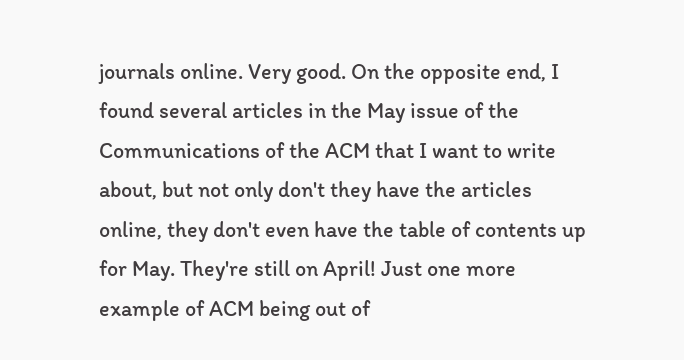journals online. Very good. On the opposite end, I found several articles in the May issue of the Communications of the ACM that I want to write about, but not only don't they have the articles online, they don't even have the table of contents up for May. They're still on April! Just one more example of ACM being out of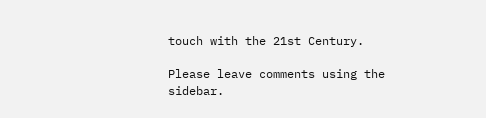touch with the 21st Century.

Please leave comments using the sidebar.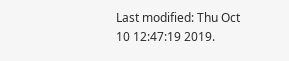Last modified: Thu Oct 10 12:47:19 2019.